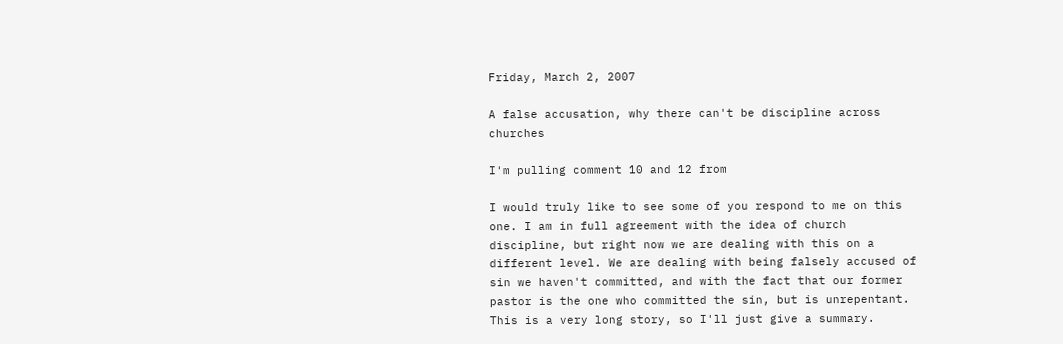Friday, March 2, 2007

A false accusation, why there can't be discipline across churches

I'm pulling comment 10 and 12 from

I would truly like to see some of you respond to me on this one. I am in full agreement with the idea of church discipline, but right now we are dealing with this on a different level. We are dealing with being falsely accused of sin we haven't committed, and with the fact that our former pastor is the one who committed the sin, but is unrepentant.
This is a very long story, so I'll just give a summary.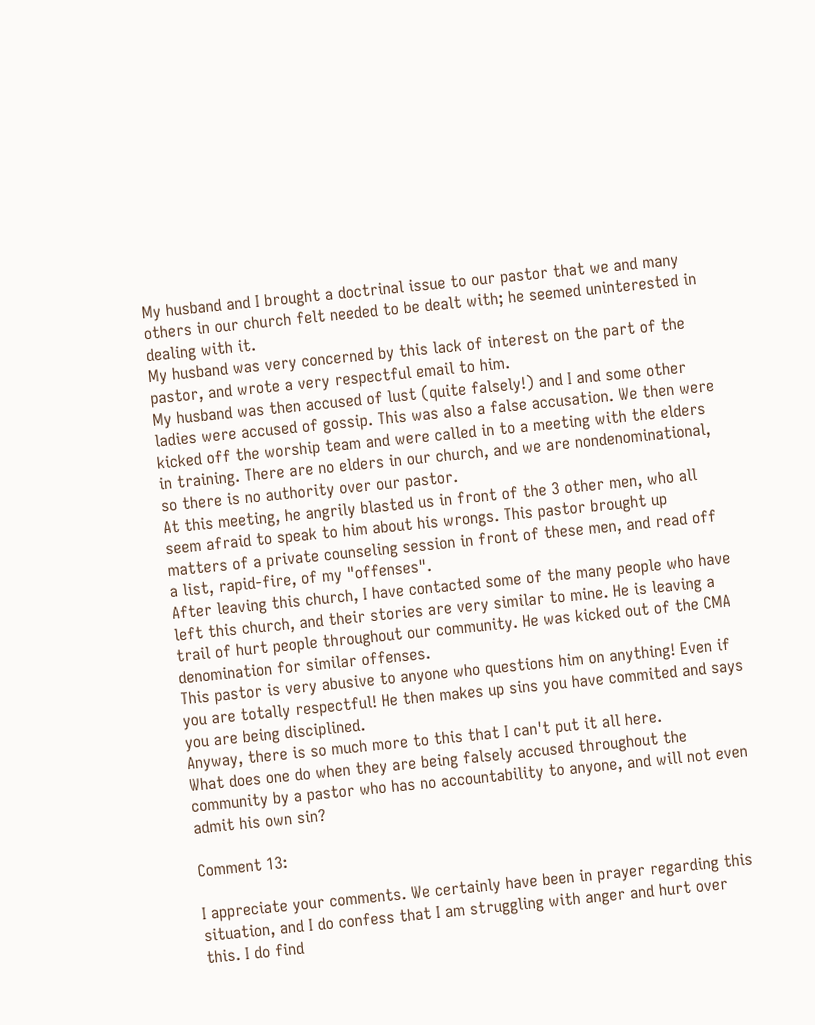My husband and I brought a doctrinal issue to our pastor that we and many others in our church felt needed to be dealt with; he seemed uninterested in dealing with it.
My husband was very concerned by this lack of interest on the part of the pastor, and wrote a very respectful email to him.
My husband was then accused of lust (quite falsely!) and I and some other ladies were accused of gossip. This was also a false accusation. We then were kicked off the worship team and were called in to a meeting with the elders in training. There are no elders in our church, and we are nondenominational, so there is no authority over our pastor.
At this meeting, he angrily blasted us in front of the 3 other men, who all seem afraid to speak to him about his wrongs. This pastor brought up matters of a private counseling session in front of these men, and read off a list, rapid-fire, of my "offenses".
After leaving this church, I have contacted some of the many people who have left this church, and their stories are very similar to mine. He is leaving a trail of hurt people throughout our community. He was kicked out of the CMA denomination for similar offenses.
This pastor is very abusive to anyone who questions him on anything! Even if you are totally respectful! He then makes up sins you have commited and says you are being disciplined.
Anyway, there is so much more to this that I can't put it all here.
What does one do when they are being falsely accused throughout the community by a pastor who has no accountability to anyone, and will not even admit his own sin?

Comment 13:

I appreciate your comments. We certainly have been in prayer regarding this situation, and I do confess that I am struggling with anger and hurt over this. I do find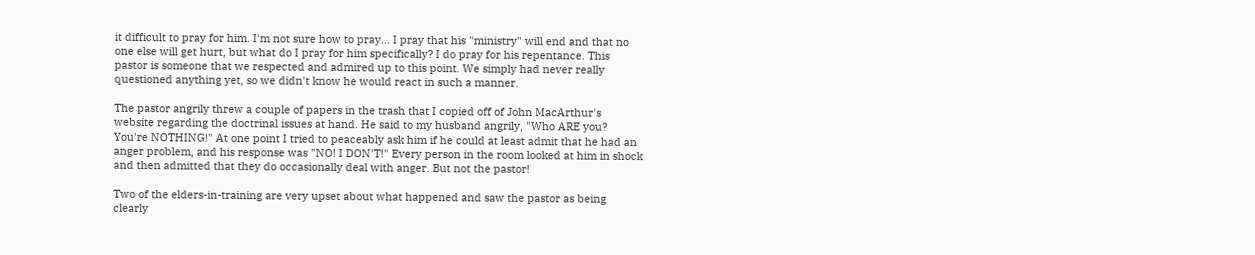it difficult to pray for him. I'm not sure how to pray... I pray that his "ministry" will end and that no one else will get hurt, but what do I pray for him specifically? I do pray for his repentance. This pastor is someone that we respected and admired up to this point. We simply had never really questioned anything yet, so we didn't know he would react in such a manner.

The pastor angrily threw a couple of papers in the trash that I copied off of John MacArthur's website regarding the doctrinal issues at hand. He said to my husband angrily, "Who ARE you? You're NOTHING!" At one point I tried to peaceably ask him if he could at least admit that he had an anger problem, and his response was "NO! I DON'T!" Every person in the room looked at him in shock and then admitted that they do occasionally deal with anger. But not the pastor!

Two of the elders-in-training are very upset about what happened and saw the pastor as being clearly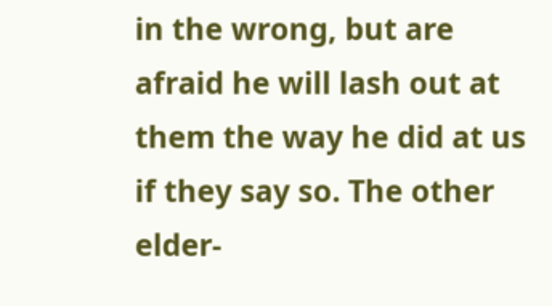in the wrong, but are afraid he will lash out at them the way he did at us if they say so. The other elder-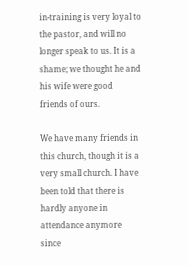in-training is very loyal to the pastor, and will no longer speak to us. It is a shame; we thought he and his wife were good friends of ours.

We have many friends in this church, though it is a very small church. I have been told that there is hardly anyone in attendance anymore since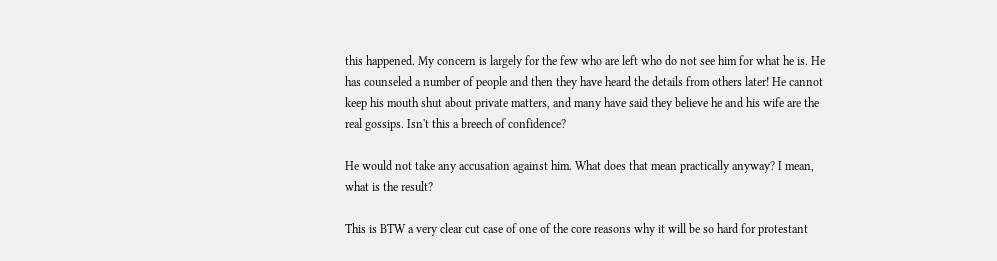this happened. My concern is largely for the few who are left who do not see him for what he is. He has counseled a number of people and then they have heard the details from others later! He cannot keep his mouth shut about private matters, and many have said they believe he and his wife are the real gossips. Isn't this a breech of confidence?

He would not take any accusation against him. What does that mean practically anyway? I mean, what is the result?

This is BTW a very clear cut case of one of the core reasons why it will be so hard for protestant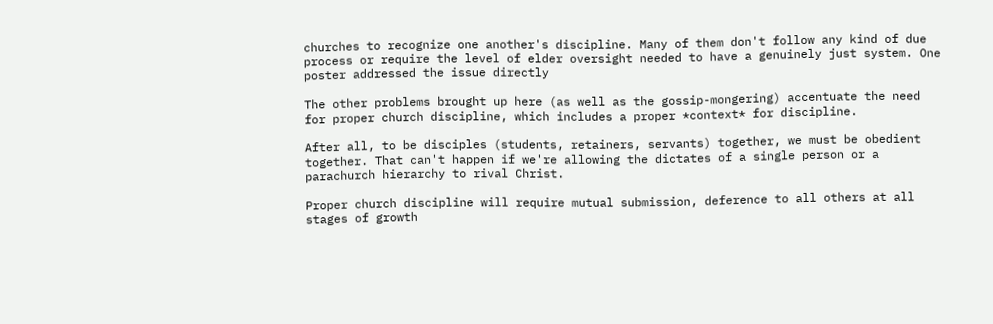churches to recognize one another's discipline. Many of them don't follow any kind of due process or require the level of elder oversight needed to have a genuinely just system. One poster addressed the issue directly

The other problems brought up here (as well as the gossip-mongering) accentuate the need for proper church discipline, which includes a proper *context* for discipline.

After all, to be disciples (students, retainers, servants) together, we must be obedient together. That can't happen if we're allowing the dictates of a single person or a parachurch hierarchy to rival Christ.

Proper church discipline will require mutual submission, deference to all others at all stages of growth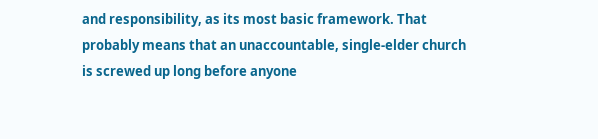and responsibility, as its most basic framework. That probably means that an unaccountable, single-elder church is screwed up long before anyone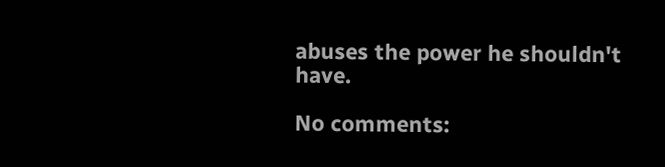abuses the power he shouldn't have.

No comments: